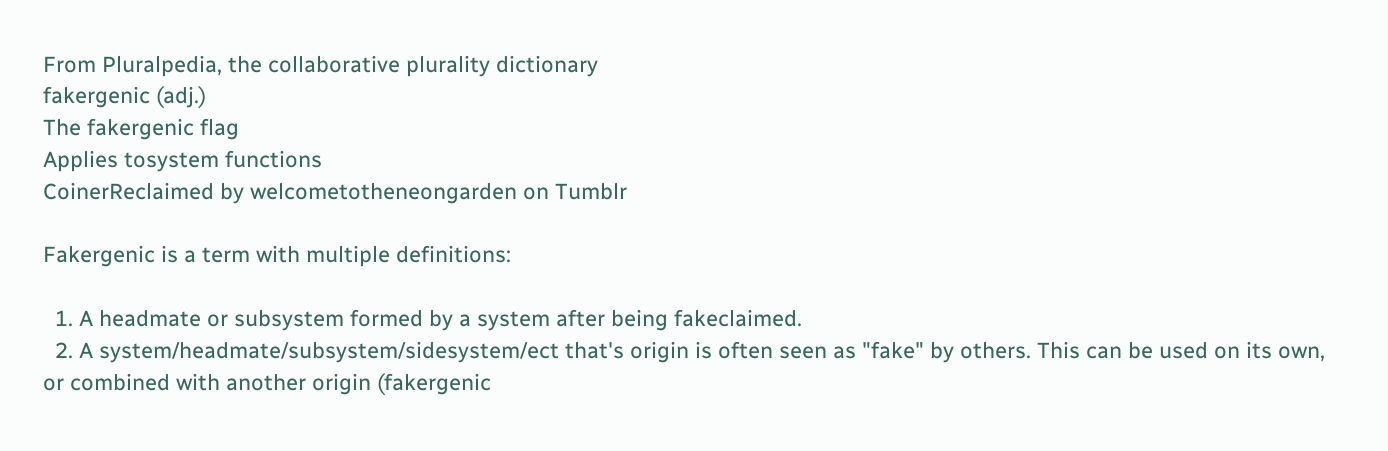From Pluralpedia, the collaborative plurality dictionary
fakergenic (adj.)
The fakergenic flag
Applies tosystem functions
CoinerReclaimed by welcometotheneongarden on Tumblr

Fakergenic is a term with multiple definitions:

  1. A headmate or subsystem formed by a system after being fakeclaimed.
  2. A system/headmate/subsystem/sidesystem/ect that's origin is often seen as "fake" by others. This can be used on its own, or combined with another origin (fakergenic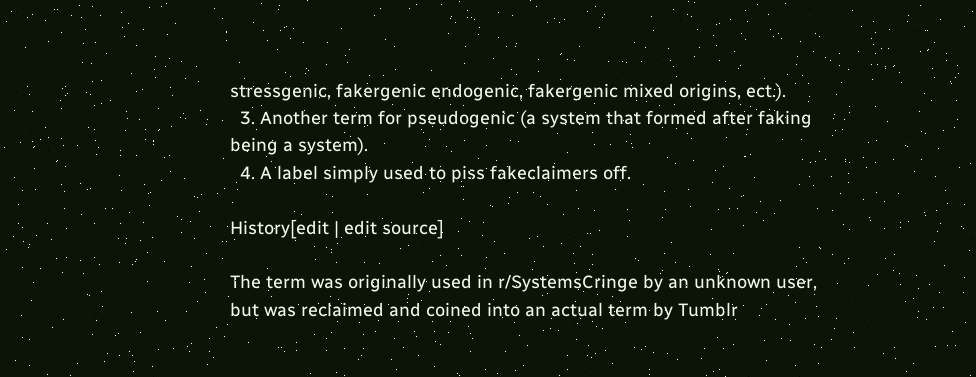stressgenic, fakergenic endogenic, fakergenic mixed origins, ect.).
  3. Another term for pseudogenic (a system that formed after faking being a system).
  4. A label simply used to piss fakeclaimers off.

History[edit | edit source]

The term was originally used in r/SystemsCringe by an unknown user, but was reclaimed and coined into an actual term by Tumblr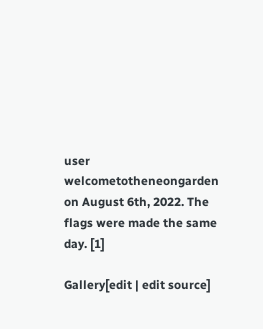user welcometotheneongarden on August 6th, 2022. The flags were made the same day. [1]

Gallery[edit | edit source]